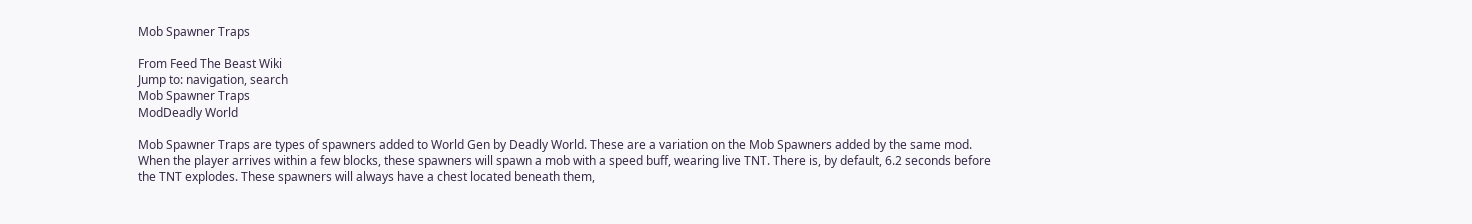Mob Spawner Traps

From Feed The Beast Wiki
Jump to: navigation, search
Mob Spawner Traps
ModDeadly World

Mob Spawner Traps are types of spawners added to World Gen by Deadly World. These are a variation on the Mob Spawners added by the same mod. When the player arrives within a few blocks, these spawners will spawn a mob with a speed buff, wearing live TNT. There is, by default, 6.2 seconds before the TNT explodes. These spawners will always have a chest located beneath them,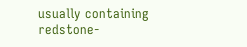usually containing redstone-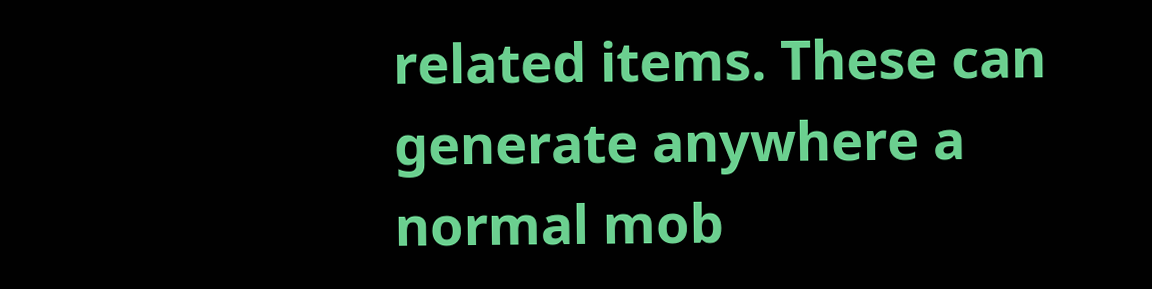related items. These can generate anywhere a normal mob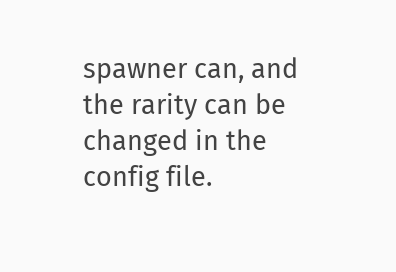spawner can, and the rarity can be changed in the config file.